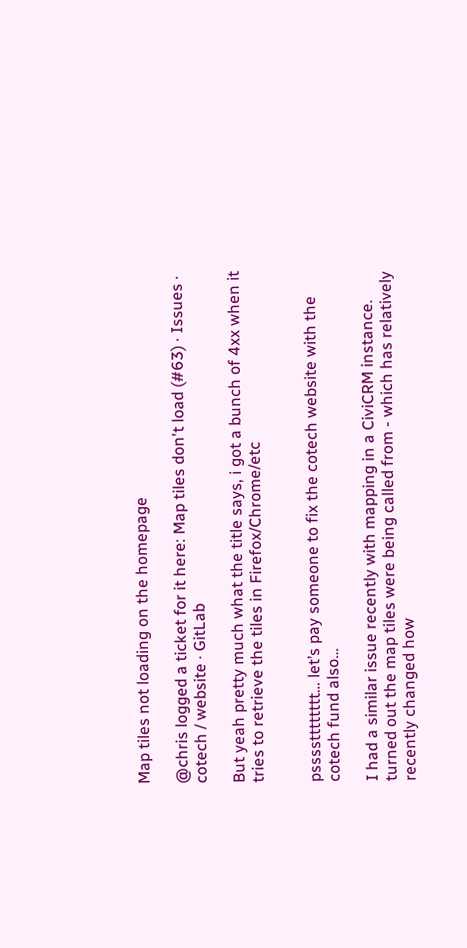Map tiles not loading on the homepage

@chris logged a ticket for it here: Map tiles don't load (#63) · Issues · cotech / website · GitLab

But yeah pretty much what the title says, i got a bunch of 4xx when it tries to retrieve the tiles in Firefox/Chrome/etc


psssstttttttt… let’s pay someone to fix the cotech website with the cotech fund also…

I had a similar issue recently with mapping in a CiviCRM instance. turned out the map tiles were being called from - which has relatively recently changed how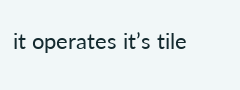it operates it’s tile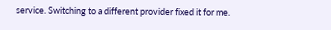service. Switching to a different provider fixed it for me.